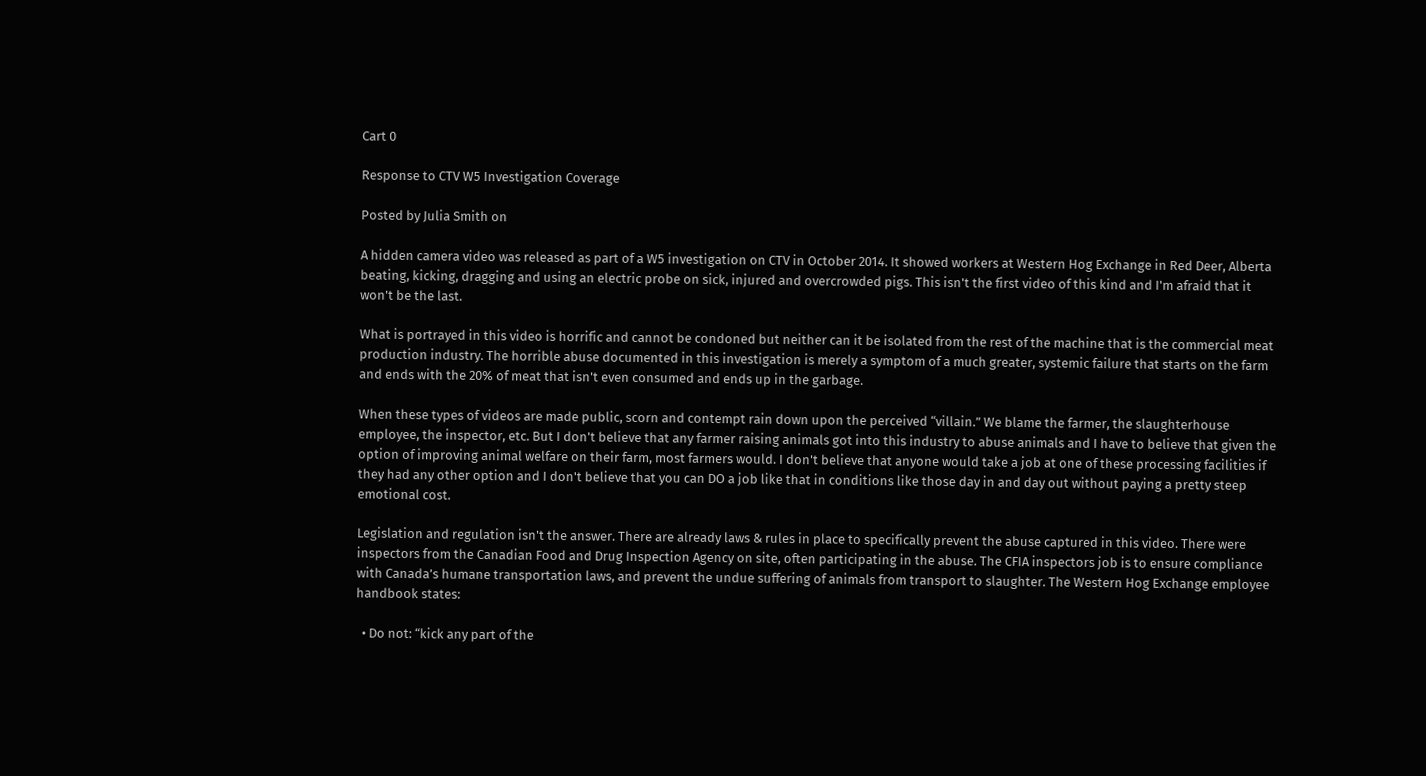Cart 0

Response to CTV W5 Investigation Coverage

Posted by Julia Smith on

A hidden camera video was released as part of a W5 investigation on CTV in October 2014. It showed workers at Western Hog Exchange in Red Deer, Alberta beating, kicking, dragging and using an electric probe on sick, injured and overcrowded pigs. This isn't the first video of this kind and I'm afraid that it won't be the last.

What is portrayed in this video is horrific and cannot be condoned but neither can it be isolated from the rest of the machine that is the commercial meat production industry. The horrible abuse documented in this investigation is merely a symptom of a much greater, systemic failure that starts on the farm and ends with the 20% of meat that isn't even consumed and ends up in the garbage.

When these types of videos are made public, scorn and contempt rain down upon the perceived “villain.” We blame the farmer, the slaughterhouse employee, the inspector, etc. But I don't believe that any farmer raising animals got into this industry to abuse animals and I have to believe that given the option of improving animal welfare on their farm, most farmers would. I don't believe that anyone would take a job at one of these processing facilities if they had any other option and I don't believe that you can DO a job like that in conditions like those day in and day out without paying a pretty steep emotional cost.

Legislation and regulation isn't the answer. There are already laws & rules in place to specifically prevent the abuse captured in this video. There were inspectors from the Canadian Food and Drug Inspection Agency on site, often participating in the abuse. The CFIA inspectors job is to ensure compliance with Canada’s humane transportation laws, and prevent the undue suffering of animals from transport to slaughter. The Western Hog Exchange employee handbook states:

  • Do not: “kick any part of the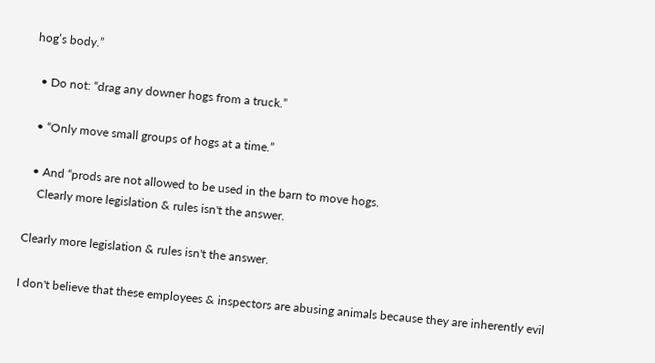hog’s body.”

  • Do not: “drag any downer hogs from a truck.”

  • “Only move small groups of hogs at a time.”

  • And “prods are not allowed to be used in the barn to move hogs.
    Clearly more legislation & rules isn't the answer.

Clearly more legislation & rules isn't the answer.

I don't believe that these employees & inspectors are abusing animals because they are inherently evil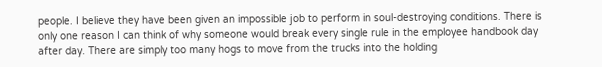people. I believe they have been given an impossible job to perform in soul-destroying conditions. There is only one reason I can think of why someone would break every single rule in the employee handbook day after day. There are simply too many hogs to move from the trucks into the holding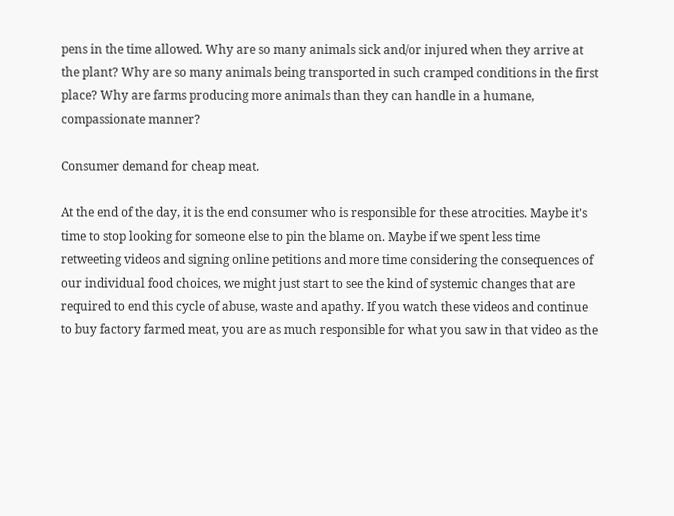pens in the time allowed. Why are so many animals sick and/or injured when they arrive at the plant? Why are so many animals being transported in such cramped conditions in the first place? Why are farms producing more animals than they can handle in a humane, compassionate manner?

Consumer demand for cheap meat.

At the end of the day, it is the end consumer who is responsible for these atrocities. Maybe it's time to stop looking for someone else to pin the blame on. Maybe if we spent less time retweeting videos and signing online petitions and more time considering the consequences of our individual food choices, we might just start to see the kind of systemic changes that are required to end this cycle of abuse, waste and apathy. If you watch these videos and continue to buy factory farmed meat, you are as much responsible for what you saw in that video as the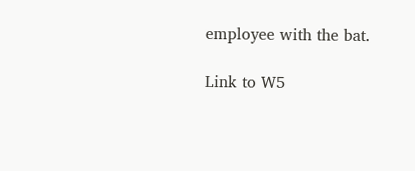employee with the bat.

Link to W5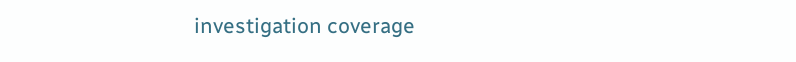investigation coverage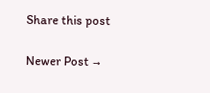Share this post

Newer Post →